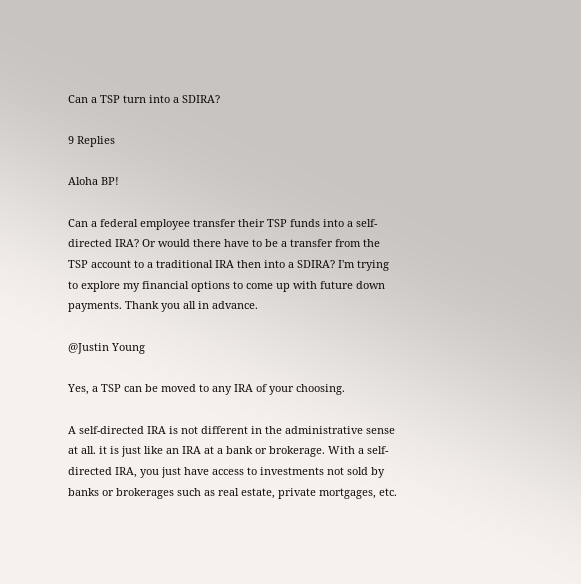Can a TSP turn into a SDIRA?

9 Replies

Aloha BP!

Can a federal employee transfer their TSP funds into a self-directed IRA? Or would there have to be a transfer from the TSP account to a traditional IRA then into a SDIRA? I'm trying to explore my financial options to come up with future down payments. Thank you all in advance.

@Justin Young

Yes, a TSP can be moved to any IRA of your choosing.

A self-directed IRA is not different in the administrative sense at all. it is just like an IRA at a bank or brokerage. With a self-directed IRA, you just have access to investments not sold by banks or brokerages such as real estate, private mortgages, etc.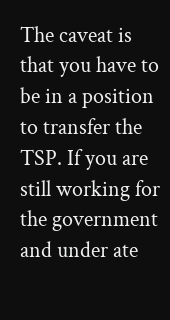The caveat is that you have to be in a position to transfer the TSP. If you are still working for the government and under ate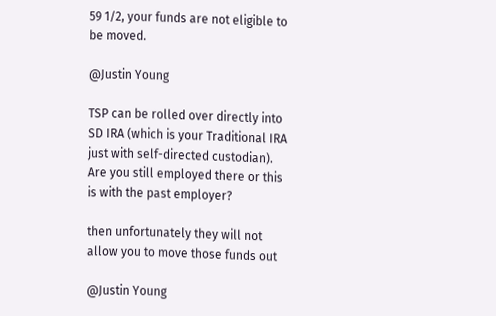59 1/2, your funds are not eligible to be moved.

@Justin Young

TSP can be rolled over directly into SD IRA (which is your Traditional IRA just with self-directed custodian). Are you still employed there or this is with the past employer?

then unfortunately they will not allow you to move those funds out

@Justin Young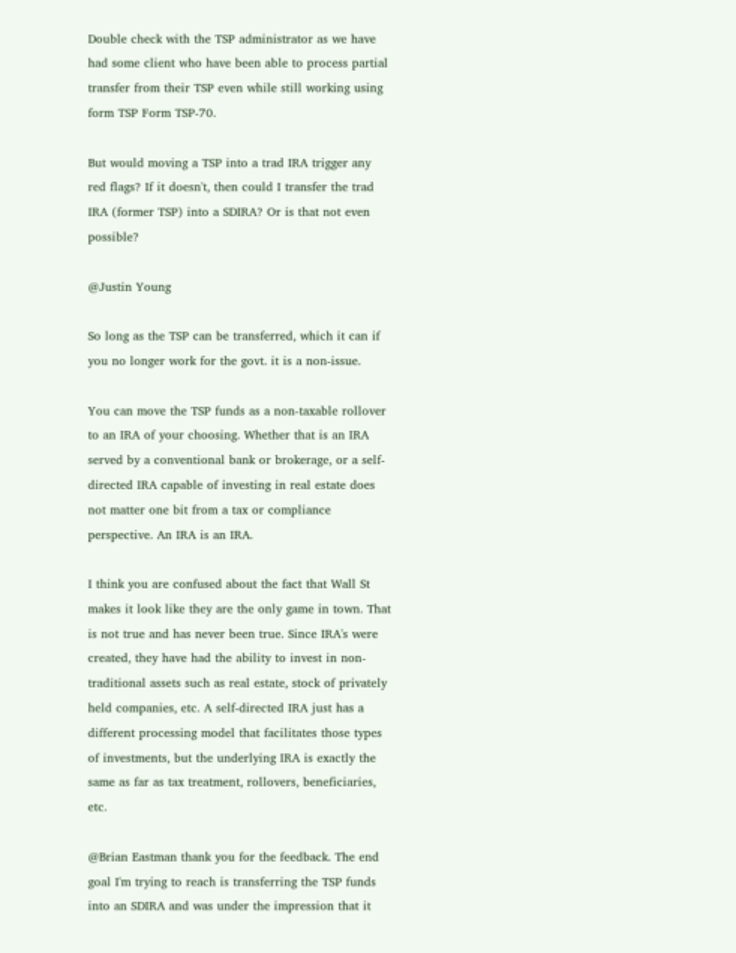Double check with the TSP administrator as we have had some client who have been able to process partial transfer from their TSP even while still working using form TSP Form TSP-70.

But would moving a TSP into a trad IRA trigger any red flags? If it doesn't, then could I transfer the trad IRA (former TSP) into a SDIRA? Or is that not even possible?

@Justin Young

So long as the TSP can be transferred, which it can if you no longer work for the govt. it is a non-issue.

You can move the TSP funds as a non-taxable rollover to an IRA of your choosing. Whether that is an IRA served by a conventional bank or brokerage, or a self-directed IRA capable of investing in real estate does not matter one bit from a tax or compliance perspective. An IRA is an IRA.

I think you are confused about the fact that Wall St makes it look like they are the only game in town. That is not true and has never been true. Since IRA's were created, they have had the ability to invest in non-traditional assets such as real estate, stock of privately held companies, etc. A self-directed IRA just has a different processing model that facilitates those types of investments, but the underlying IRA is exactly the same as far as tax treatment, rollovers, beneficiaries, etc.

@Brian Eastman thank you for the feedback. The end goal I'm trying to reach is transferring the TSP funds into an SDIRA and was under the impression that it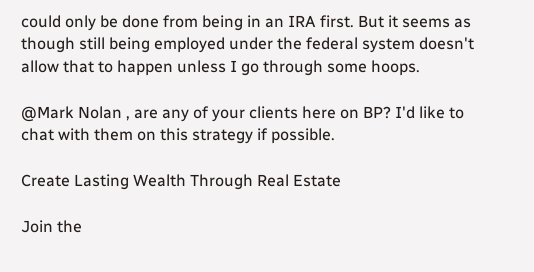could only be done from being in an IRA first. But it seems as though still being employed under the federal system doesn't allow that to happen unless I go through some hoops.

@Mark Nolan , are any of your clients here on BP? I'd like to chat with them on this strategy if possible.

Create Lasting Wealth Through Real Estate

Join the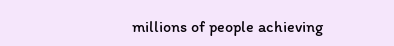millions of people achieving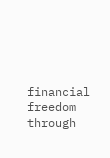financial freedom through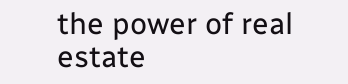the power of real estate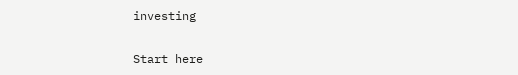investing

Start here